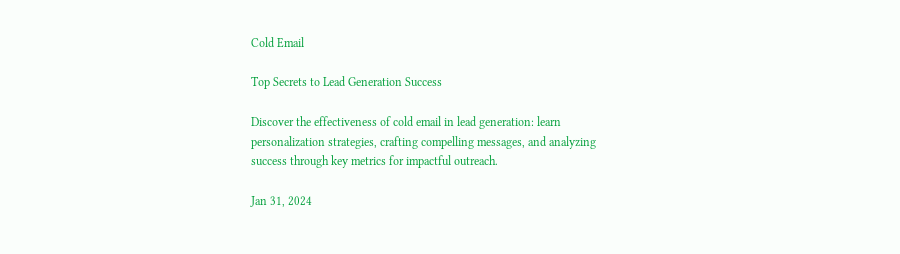Cold Email

Top Secrets to Lead Generation Success

Discover the effectiveness of cold email in lead generation: learn personalization strategies, crafting compelling messages, and analyzing success through key metrics for impactful outreach.

Jan 31, 2024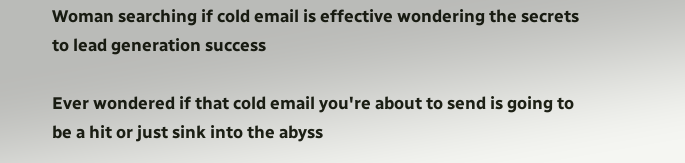Woman searching if cold email is effective wondering the secrets to lead generation success

Ever wondered if that cold email you're about to send is going to be a hit or just sink into the abyss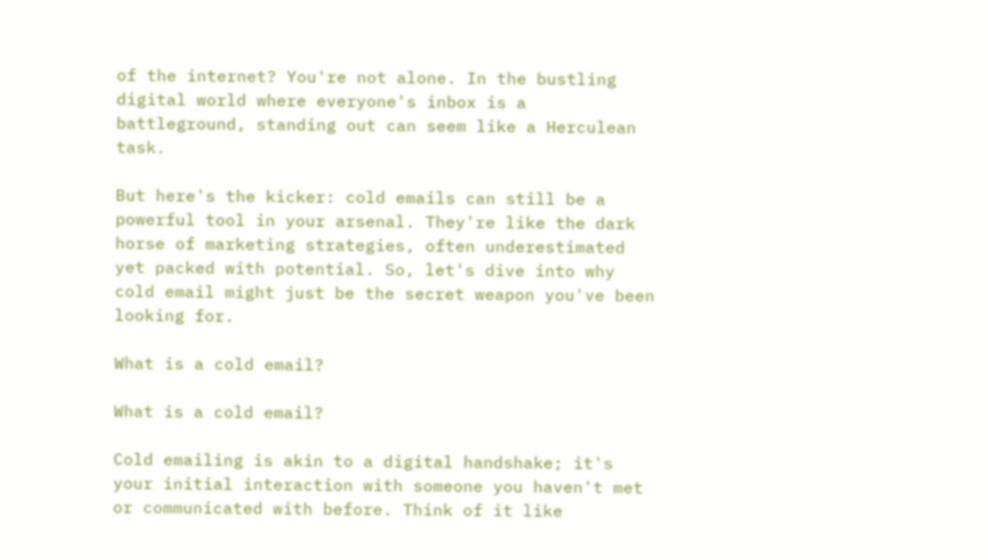of the internet? You're not alone. In the bustling digital world where everyone's inbox is a battleground, standing out can seem like a Herculean task.

But here's the kicker: cold emails can still be a powerful tool in your arsenal. They're like the dark horse of marketing strategies, often underestimated yet packed with potential. So, let's dive into why cold email might just be the secret weapon you've been looking for.

What is a cold email?

What is a cold email?

Cold emailing is akin to a digital handshake; it's your initial interaction with someone you haven't met or communicated with before. Think of it like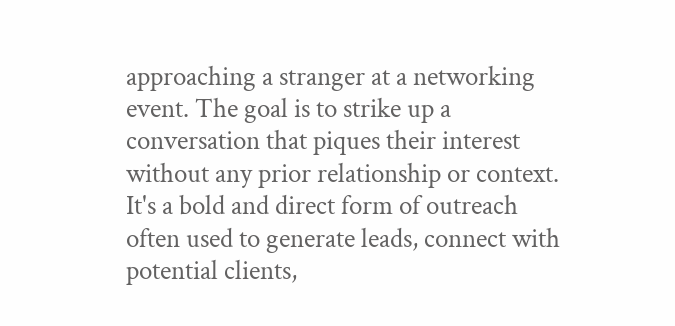approaching a stranger at a networking event. The goal is to strike up a conversation that piques their interest without any prior relationship or context. It's a bold and direct form of outreach often used to generate leads, connect with potential clients,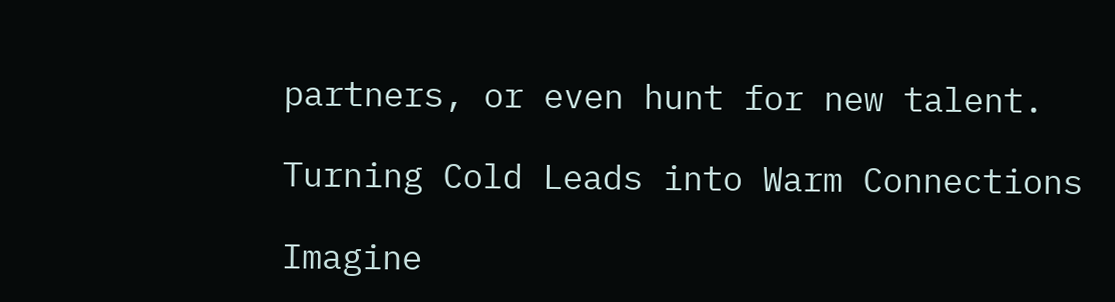partners, or even hunt for new talent.

Turning Cold Leads into Warm Connections

Imagine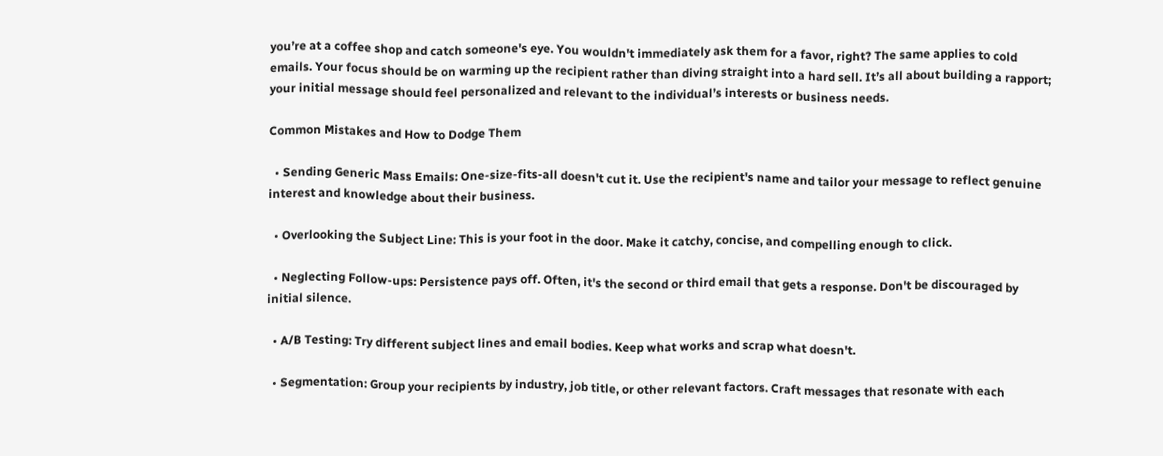you’re at a coffee shop and catch someone's eye. You wouldn't immediately ask them for a favor, right? The same applies to cold emails. Your focus should be on warming up the recipient rather than diving straight into a hard sell. It’s all about building a rapport; your initial message should feel personalized and relevant to the individual’s interests or business needs.

Common Mistakes and How to Dodge Them

  • Sending Generic Mass Emails: One-size-fits-all doesn't cut it. Use the recipient's name and tailor your message to reflect genuine interest and knowledge about their business.

  • Overlooking the Subject Line: This is your foot in the door. Make it catchy, concise, and compelling enough to click.

  • Neglecting Follow-ups: Persistence pays off. Often, it's the second or third email that gets a response. Don't be discouraged by initial silence.

  • A/B Testing: Try different subject lines and email bodies. Keep what works and scrap what doesn't.

  • Segmentation: Group your recipients by industry, job title, or other relevant factors. Craft messages that resonate with each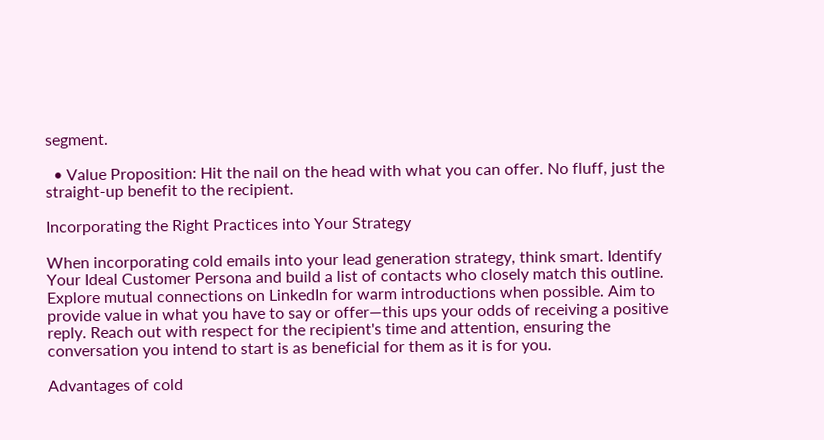segment.

  • Value Proposition: Hit the nail on the head with what you can offer. No fluff, just the straight-up benefit to the recipient.

Incorporating the Right Practices into Your Strategy

When incorporating cold emails into your lead generation strategy, think smart. Identify Your Ideal Customer Persona and build a list of contacts who closely match this outline. Explore mutual connections on LinkedIn for warm introductions when possible. Aim to provide value in what you have to say or offer—this ups your odds of receiving a positive reply. Reach out with respect for the recipient's time and attention, ensuring the conversation you intend to start is as beneficial for them as it is for you.

Advantages of cold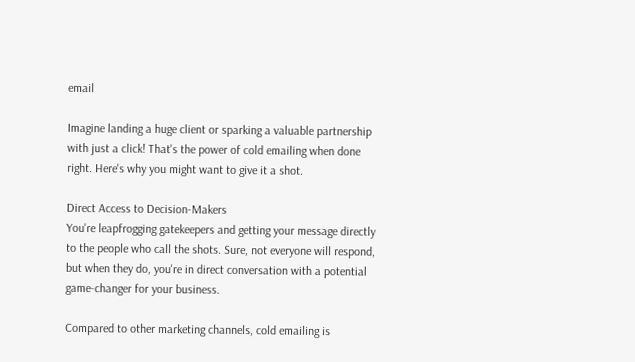email

Imagine landing a huge client or sparking a valuable partnership with just a click! That's the power of cold emailing when done right. Here's why you might want to give it a shot.

Direct Access to Decision-Makers
You're leapfrogging gatekeepers and getting your message directly to the people who call the shots. Sure, not everyone will respond, but when they do, you're in direct conversation with a potential game-changer for your business.

Compared to other marketing channels, cold emailing is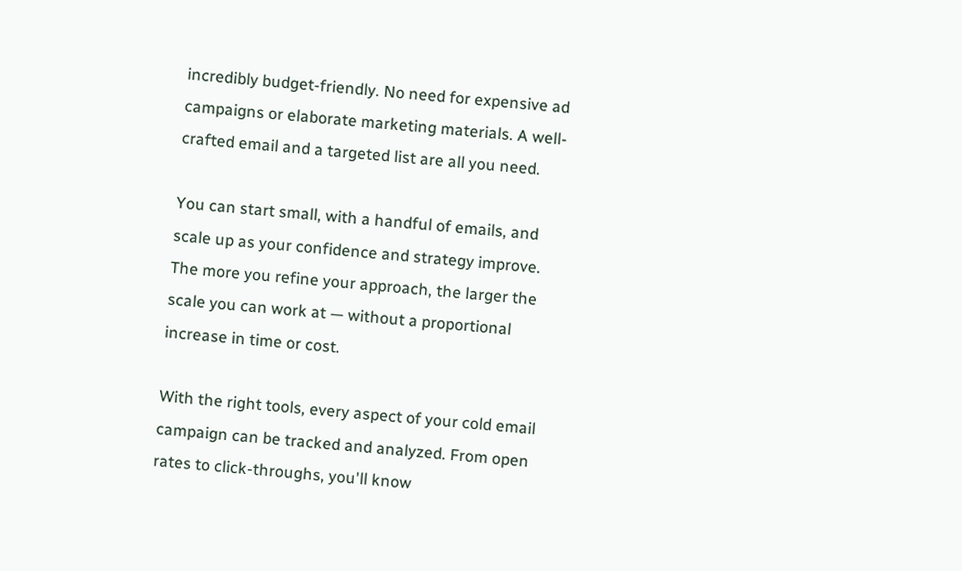incredibly budget-friendly. No need for expensive ad campaigns or elaborate marketing materials. A well-crafted email and a targeted list are all you need.

You can start small, with a handful of emails, and scale up as your confidence and strategy improve. The more you refine your approach, the larger the scale you can work at — without a proportional increase in time or cost.

With the right tools, every aspect of your cold email campaign can be tracked and analyzed. From open rates to click-throughs, you'll know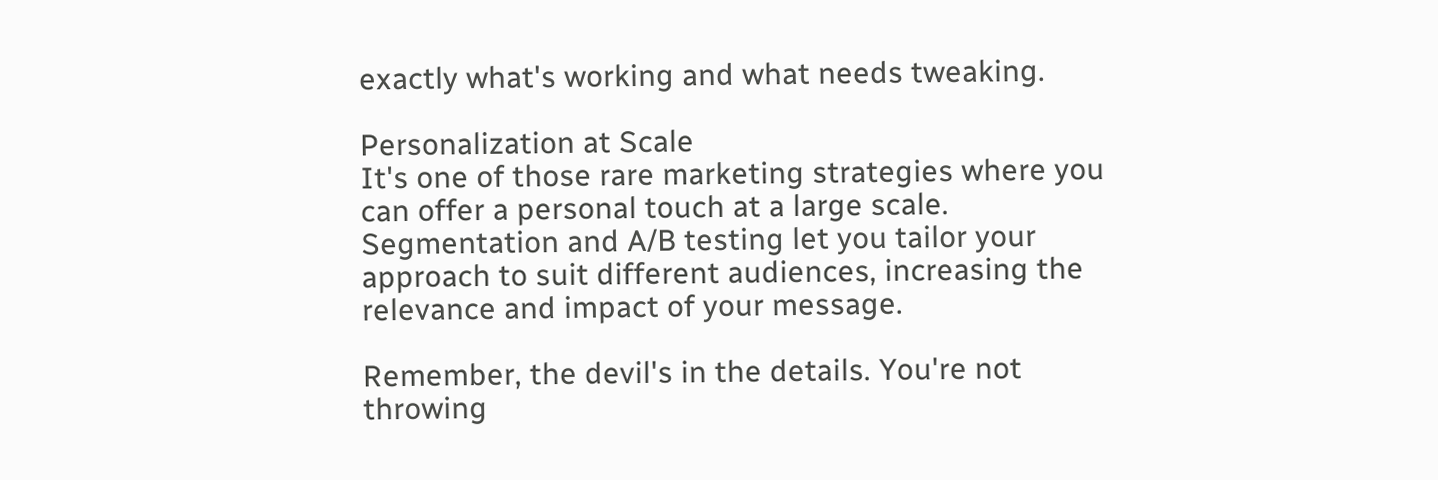exactly what's working and what needs tweaking.

Personalization at Scale
It's one of those rare marketing strategies where you can offer a personal touch at a large scale. Segmentation and A/B testing let you tailor your approach to suit different audiences, increasing the relevance and impact of your message.

Remember, the devil's in the details. You're not throwing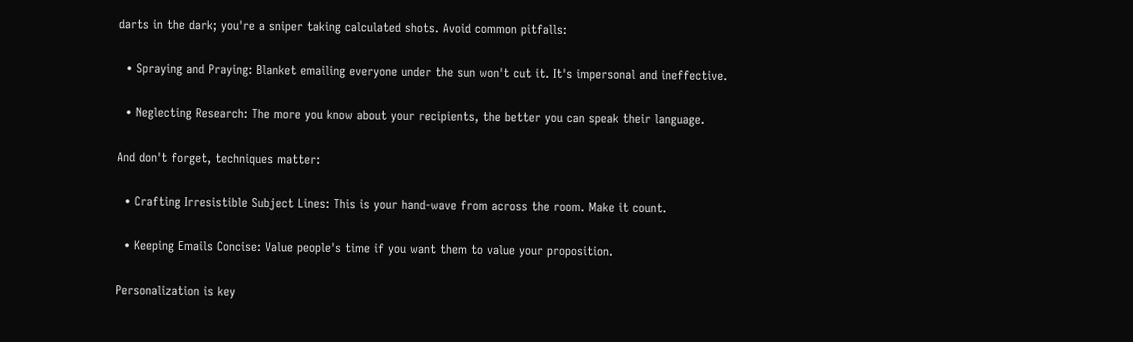darts in the dark; you're a sniper taking calculated shots. Avoid common pitfalls:

  • Spraying and Praying: Blanket emailing everyone under the sun won't cut it. It's impersonal and ineffective.

  • Neglecting Research: The more you know about your recipients, the better you can speak their language.

And don't forget, techniques matter:

  • Crafting Irresistible Subject Lines: This is your hand-wave from across the room. Make it count.

  • Keeping Emails Concise: Value people's time if you want them to value your proposition.

Personalization is key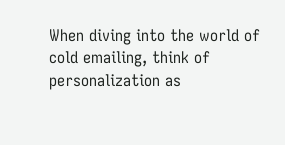When diving into the world of cold emailing, think of personalization as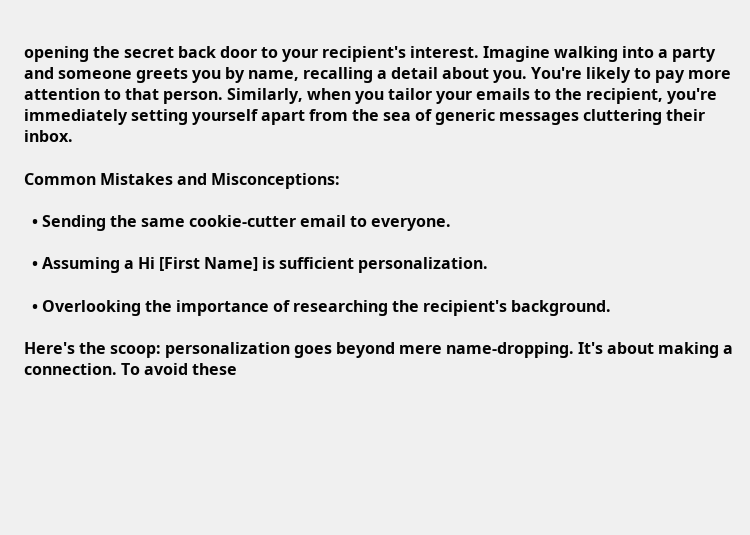opening the secret back door to your recipient's interest. Imagine walking into a party and someone greets you by name, recalling a detail about you. You're likely to pay more attention to that person. Similarly, when you tailor your emails to the recipient, you're immediately setting yourself apart from the sea of generic messages cluttering their inbox.

Common Mistakes and Misconceptions:

  • Sending the same cookie-cutter email to everyone.

  • Assuming a Hi [First Name] is sufficient personalization.

  • Overlooking the importance of researching the recipient's background.

Here's the scoop: personalization goes beyond mere name-dropping. It's about making a connection. To avoid these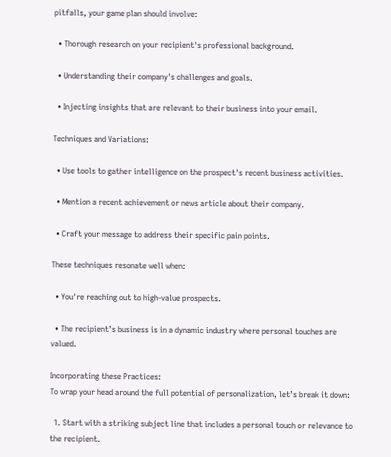pitfalls, your game plan should involve:

  • Thorough research on your recipient's professional background.

  • Understanding their company's challenges and goals.

  • Injecting insights that are relevant to their business into your email.

Techniques and Variations:

  • Use tools to gather intelligence on the prospect's recent business activities.

  • Mention a recent achievement or news article about their company.

  • Craft your message to address their specific pain points.

These techniques resonate well when:

  • You're reaching out to high-value prospects.

  • The recipient’s business is in a dynamic industry where personal touches are valued.

Incorporating these Practices:
To wrap your head around the full potential of personalization, let’s break it down:

  1. Start with a striking subject line that includes a personal touch or relevance to the recipient.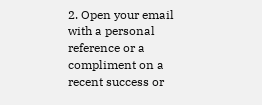2. Open your email with a personal reference or a compliment on a recent success or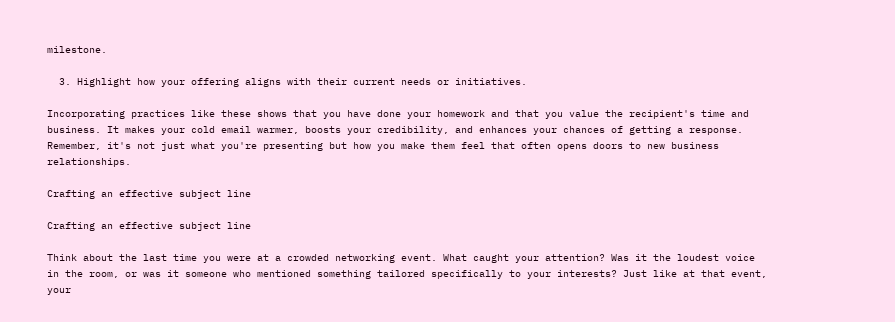milestone.

  3. Highlight how your offering aligns with their current needs or initiatives.

Incorporating practices like these shows that you have done your homework and that you value the recipient's time and business. It makes your cold email warmer, boosts your credibility, and enhances your chances of getting a response. Remember, it's not just what you're presenting but how you make them feel that often opens doors to new business relationships.

Crafting an effective subject line

Crafting an effective subject line

Think about the last time you were at a crowded networking event. What caught your attention? Was it the loudest voice in the room, or was it someone who mentioned something tailored specifically to your interests? Just like at that event, your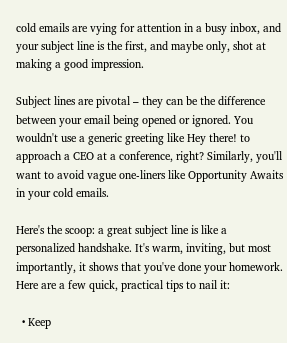cold emails are vying for attention in a busy inbox, and your subject line is the first, and maybe only, shot at making a good impression.

Subject lines are pivotal – they can be the difference between your email being opened or ignored. You wouldn't use a generic greeting like Hey there! to approach a CEO at a conference, right? Similarly, you'll want to avoid vague one-liners like Opportunity Awaits in your cold emails.

Here's the scoop: a great subject line is like a personalized handshake. It's warm, inviting, but most importantly, it shows that you've done your homework. Here are a few quick, practical tips to nail it:

  • Keep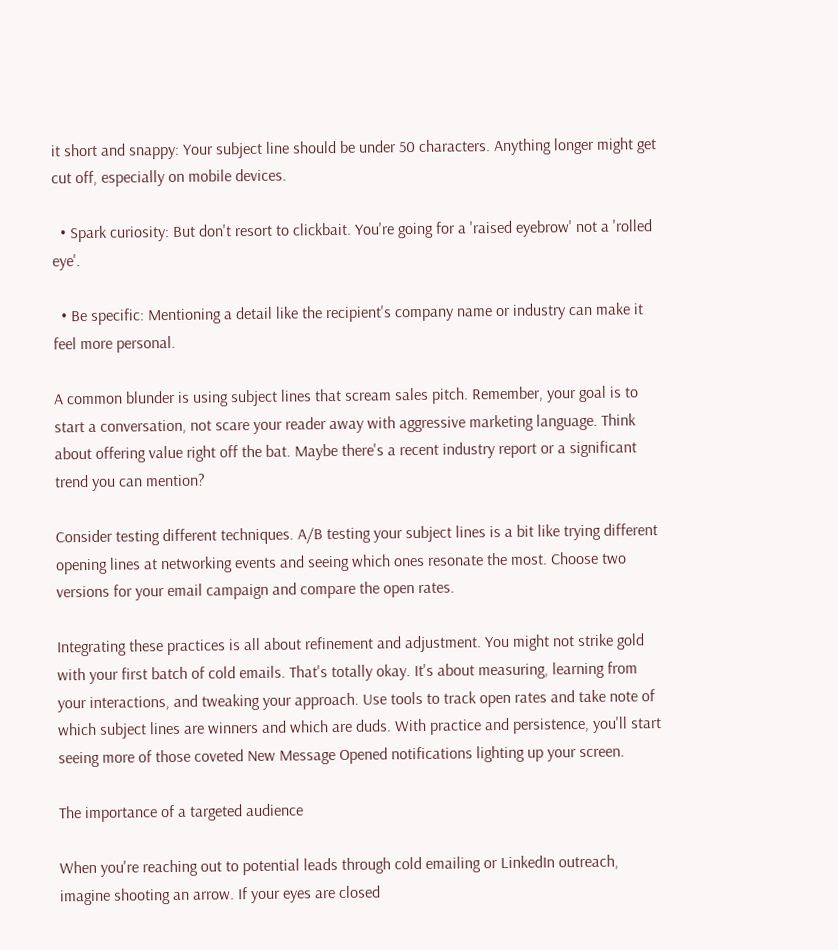it short and snappy: Your subject line should be under 50 characters. Anything longer might get cut off, especially on mobile devices.

  • Spark curiosity: But don't resort to clickbait. You're going for a 'raised eyebrow' not a 'rolled eye'.

  • Be specific: Mentioning a detail like the recipient's company name or industry can make it feel more personal.

A common blunder is using subject lines that scream sales pitch. Remember, your goal is to start a conversation, not scare your reader away with aggressive marketing language. Think about offering value right off the bat. Maybe there's a recent industry report or a significant trend you can mention?

Consider testing different techniques. A/B testing your subject lines is a bit like trying different opening lines at networking events and seeing which ones resonate the most. Choose two versions for your email campaign and compare the open rates.

Integrating these practices is all about refinement and adjustment. You might not strike gold with your first batch of cold emails. That's totally okay. It's about measuring, learning from your interactions, and tweaking your approach. Use tools to track open rates and take note of which subject lines are winners and which are duds. With practice and persistence, you'll start seeing more of those coveted New Message Opened notifications lighting up your screen.

The importance of a targeted audience

When you're reaching out to potential leads through cold emailing or LinkedIn outreach, imagine shooting an arrow. If your eyes are closed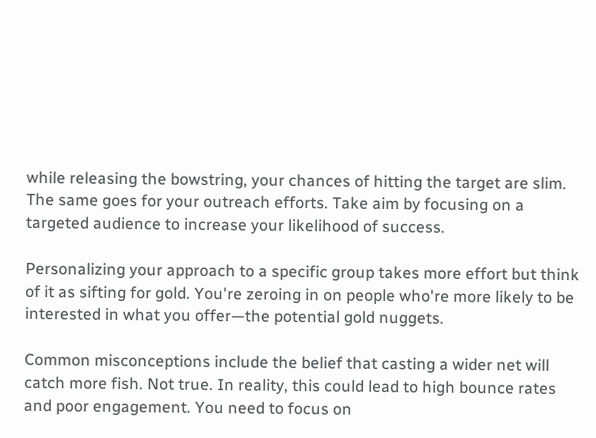while releasing the bowstring, your chances of hitting the target are slim. The same goes for your outreach efforts. Take aim by focusing on a targeted audience to increase your likelihood of success.

Personalizing your approach to a specific group takes more effort but think of it as sifting for gold. You're zeroing in on people who're more likely to be interested in what you offer—the potential gold nuggets.

Common misconceptions include the belief that casting a wider net will catch more fish. Not true. In reality, this could lead to high bounce rates and poor engagement. You need to focus on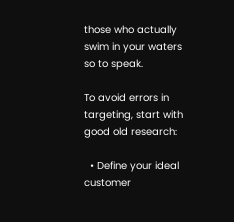those who actually swim in your waters so to speak.

To avoid errors in targeting, start with good old research:

  • Define your ideal customer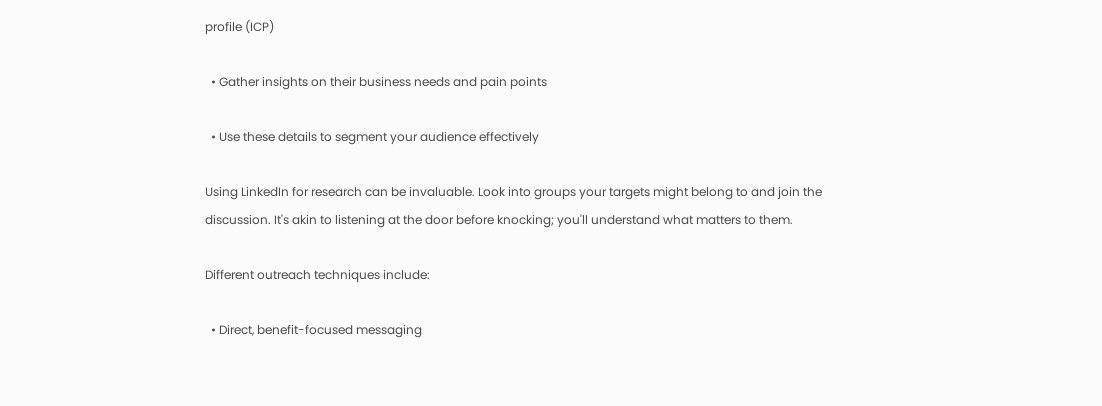profile (ICP)

  • Gather insights on their business needs and pain points

  • Use these details to segment your audience effectively

Using LinkedIn for research can be invaluable. Look into groups your targets might belong to and join the discussion. It's akin to listening at the door before knocking; you'll understand what matters to them.

Different outreach techniques include:

  • Direct, benefit-focused messaging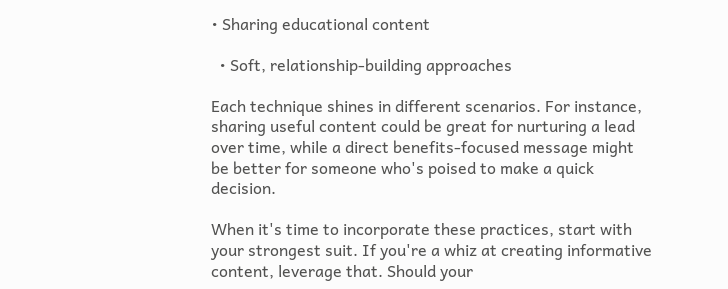• Sharing educational content

  • Soft, relationship-building approaches

Each technique shines in different scenarios. For instance, sharing useful content could be great for nurturing a lead over time, while a direct benefits-focused message might be better for someone who's poised to make a quick decision.

When it's time to incorporate these practices, start with your strongest suit. If you're a whiz at creating informative content, leverage that. Should your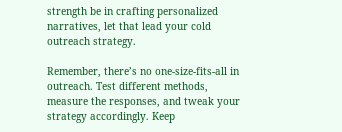strength be in crafting personalized narratives, let that lead your cold outreach strategy.

Remember, there’s no one-size-fits-all in outreach. Test different methods, measure the responses, and tweak your strategy accordingly. Keep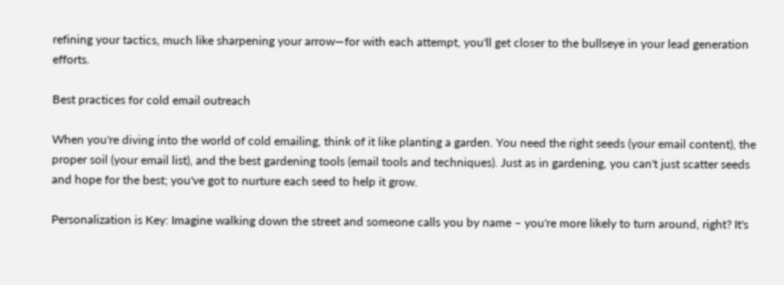refining your tactics, much like sharpening your arrow—for with each attempt, you'll get closer to the bullseye in your lead generation efforts.

Best practices for cold email outreach

When you're diving into the world of cold emailing, think of it like planting a garden. You need the right seeds (your email content), the proper soil (your email list), and the best gardening tools (email tools and techniques). Just as in gardening, you can't just scatter seeds and hope for the best; you've got to nurture each seed to help it grow.

Personalization is Key: Imagine walking down the street and someone calls you by name – you're more likely to turn around, right? It's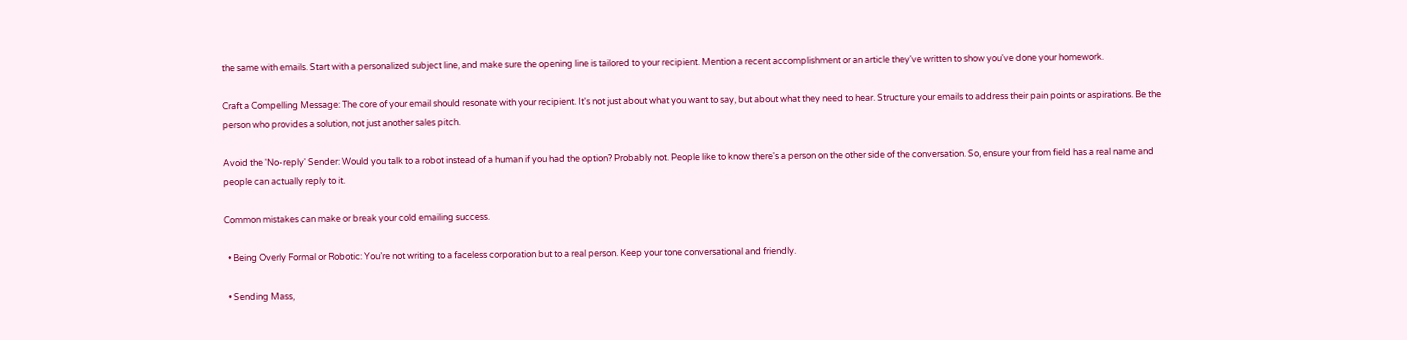the same with emails. Start with a personalized subject line, and make sure the opening line is tailored to your recipient. Mention a recent accomplishment or an article they've written to show you've done your homework.

Craft a Compelling Message: The core of your email should resonate with your recipient. It's not just about what you want to say, but about what they need to hear. Structure your emails to address their pain points or aspirations. Be the person who provides a solution, not just another sales pitch.

Avoid the 'No-reply' Sender: Would you talk to a robot instead of a human if you had the option? Probably not. People like to know there's a person on the other side of the conversation. So, ensure your from field has a real name and people can actually reply to it.

Common mistakes can make or break your cold emailing success.

  • Being Overly Formal or Robotic: You’re not writing to a faceless corporation but to a real person. Keep your tone conversational and friendly.

  • Sending Mass,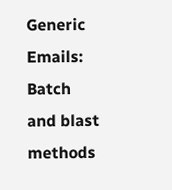Generic Emails: Batch and blast methods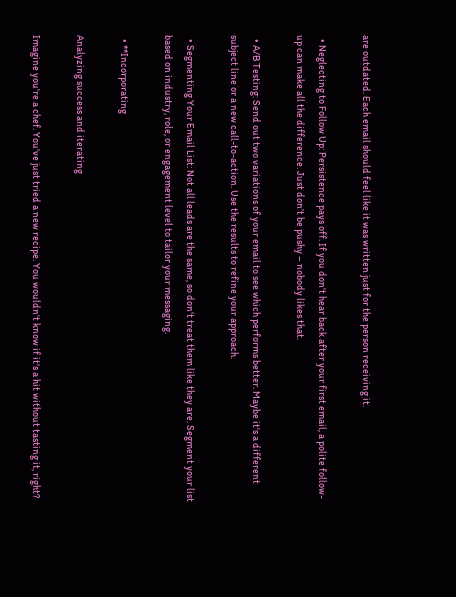are outdated. Each email should feel like it was written just for the person receiving it.

  • Neglecting to Follow Up: Persistence pays off. If you don't hear back after your first email, a polite follow-up can make all the difference. Just don’t be pushy – nobody likes that.

  • A/B Testing: Send out two variations of your email to see which performs better. Maybe it's a different subject line or a new call-to-action. Use the results to refine your approach.

  • Segmenting Your Email List: Not all leads are the same, so don't treat them like they are. Segment your list based on industry, role, or engagement level to tailor your messaging.

  • **Incorporating

Analyzing success and iterating

Imagine you're a chef. You've just tried a new recipe. You wouldn't know if it's a hit without tasting it, right?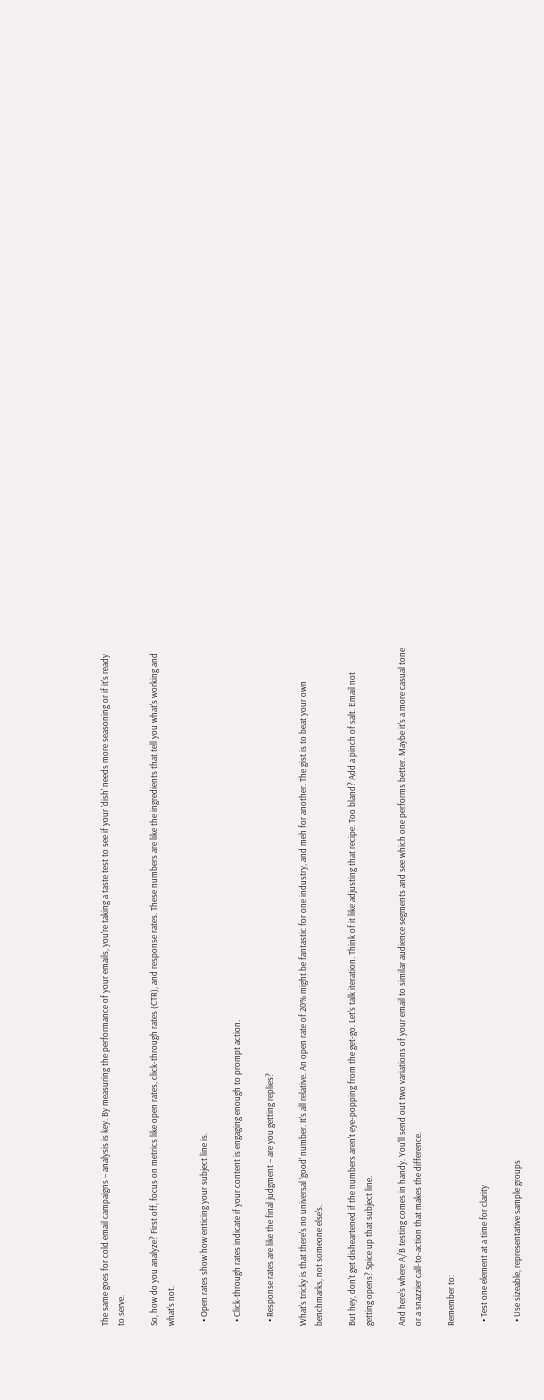The same goes for cold email campaigns – analysis is key. By measuring the performance of your emails, you're taking a taste test to see if your 'dish' needs more seasoning or if it's ready to serve.

So, how do you analyze? First off, focus on metrics like open rates, click-through rates (CTR), and response rates. These numbers are like the ingredients that tell you what's working and what's not.

  • Open rates show how enticing your subject line is.

  • Click-through rates indicate if your content is engaging enough to prompt action.

  • Response rates are like the final judgment – are you getting replies?

What's tricky is that there's no universal 'good' number. It's all relative. An open rate of 20% might be fantastic for one industry, and meh for another. The gist is to beat your own benchmarks, not someone else's.

But hey, don't get disheartened if the numbers aren't eye-popping from the get-go. Let's talk iteration. Think of it like adjusting that recipe. Too bland? Add a pinch of salt. Email not getting opens? Spice up that subject line.

And here's where A/B testing comes in handy. You'll send out two variations of your email to similar audience segments and see which one performs better. Maybe it's a more casual tone or a snazzier call-to-action that makes the difference.

Remember to:

  • Test one element at a time for clarity

  • Use sizeable, representative sample groups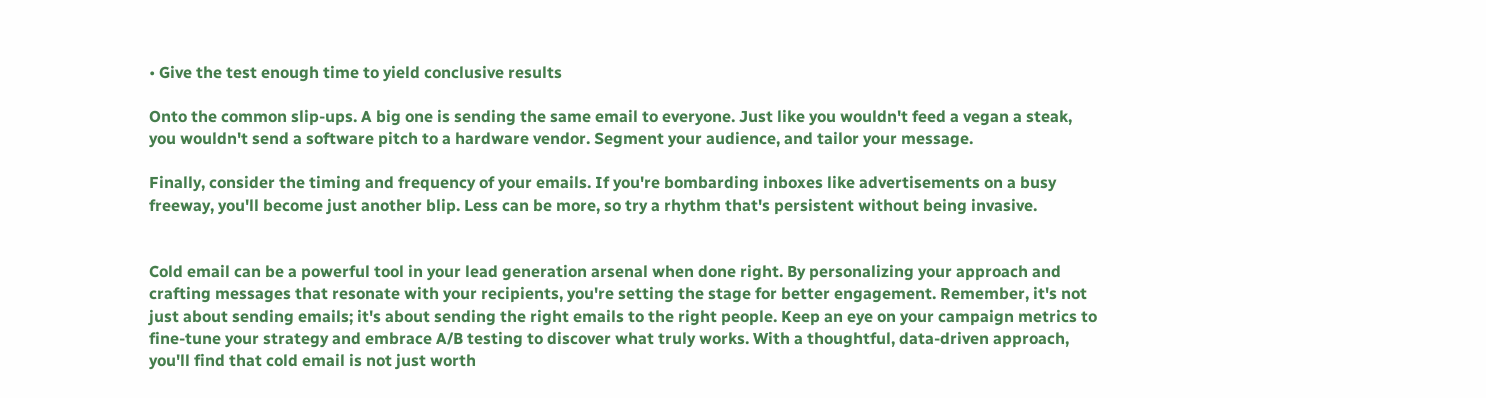• Give the test enough time to yield conclusive results

Onto the common slip-ups. A big one is sending the same email to everyone. Just like you wouldn't feed a vegan a steak, you wouldn't send a software pitch to a hardware vendor. Segment your audience, and tailor your message.

Finally, consider the timing and frequency of your emails. If you're bombarding inboxes like advertisements on a busy freeway, you'll become just another blip. Less can be more, so try a rhythm that's persistent without being invasive.


Cold email can be a powerful tool in your lead generation arsenal when done right. By personalizing your approach and crafting messages that resonate with your recipients, you're setting the stage for better engagement. Remember, it's not just about sending emails; it's about sending the right emails to the right people. Keep an eye on your campaign metrics to fine-tune your strategy and embrace A/B testing to discover what truly works. With a thoughtful, data-driven approach, you'll find that cold email is not just worth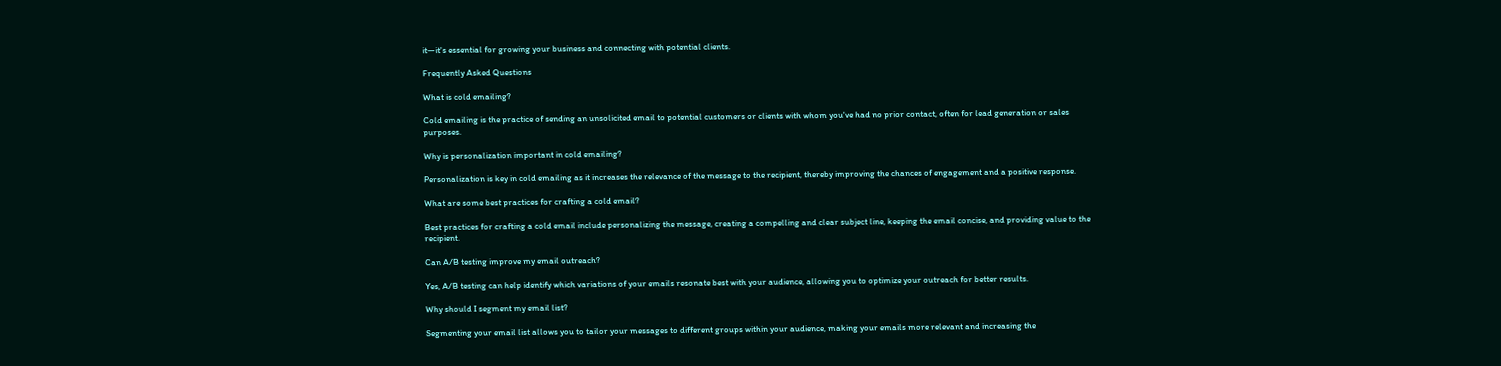it—it's essential for growing your business and connecting with potential clients.

Frequently Asked Questions

What is cold emailing?

Cold emailing is the practice of sending an unsolicited email to potential customers or clients with whom you've had no prior contact, often for lead generation or sales purposes.

Why is personalization important in cold emailing?

Personalization is key in cold emailing as it increases the relevance of the message to the recipient, thereby improving the chances of engagement and a positive response.

What are some best practices for crafting a cold email?

Best practices for crafting a cold email include personalizing the message, creating a compelling and clear subject line, keeping the email concise, and providing value to the recipient.

Can A/B testing improve my email outreach?

Yes, A/B testing can help identify which variations of your emails resonate best with your audience, allowing you to optimize your outreach for better results.

Why should I segment my email list?

Segmenting your email list allows you to tailor your messages to different groups within your audience, making your emails more relevant and increasing the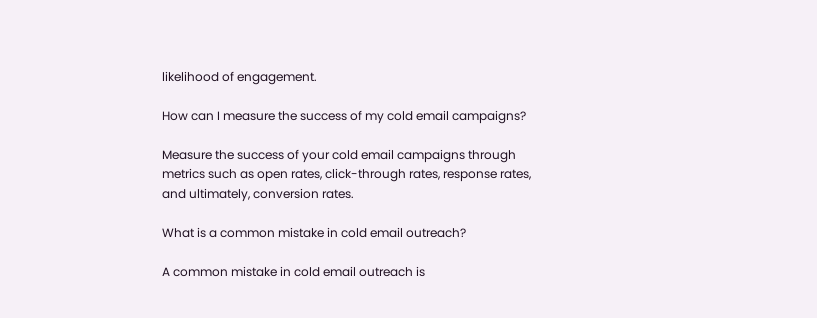likelihood of engagement.

How can I measure the success of my cold email campaigns?

Measure the success of your cold email campaigns through metrics such as open rates, click-through rates, response rates, and ultimately, conversion rates.

What is a common mistake in cold email outreach?

A common mistake in cold email outreach is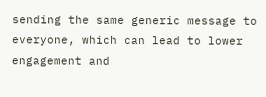sending the same generic message to everyone, which can lead to lower engagement and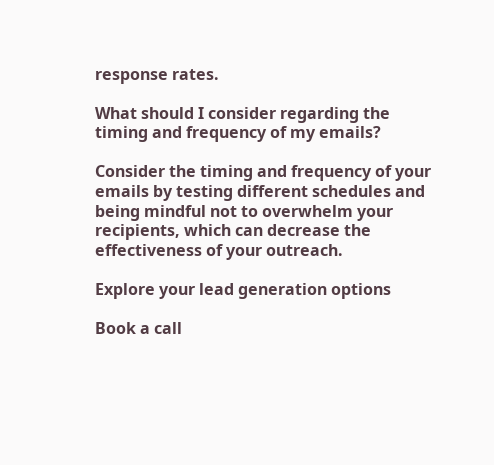response rates.

What should I consider regarding the timing and frequency of my emails?

Consider the timing and frequency of your emails by testing different schedules and being mindful not to overwhelm your recipients, which can decrease the effectiveness of your outreach.

Explore your lead generation options

Book a call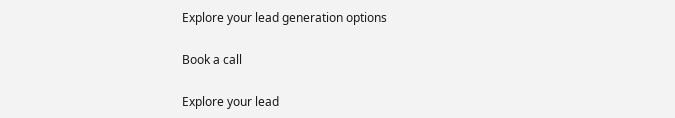Explore your lead generation options

Book a call

Explore your lead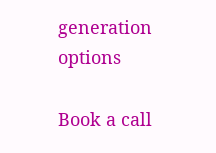generation options

Book a call